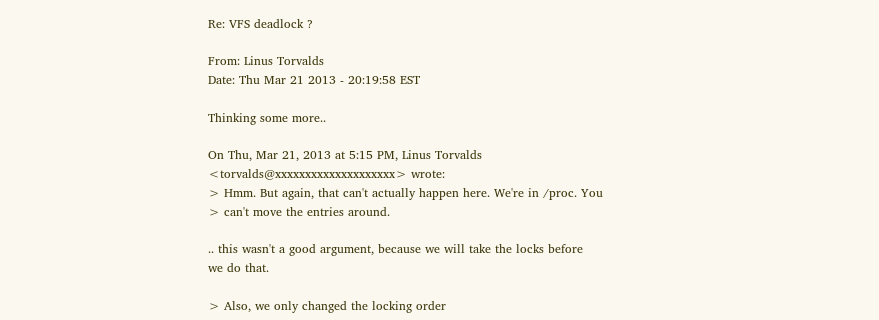Re: VFS deadlock ?

From: Linus Torvalds
Date: Thu Mar 21 2013 - 20:19:58 EST

Thinking some more..

On Thu, Mar 21, 2013 at 5:15 PM, Linus Torvalds
<torvalds@xxxxxxxxxxxxxxxxxxxx> wrote:
> Hmm. But again, that can't actually happen here. We're in /proc. You
> can't move the entries around.

.. this wasn't a good argument, because we will take the locks before
we do that.

> Also, we only changed the locking order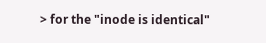> for the "inode is identical"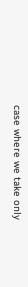case where we take only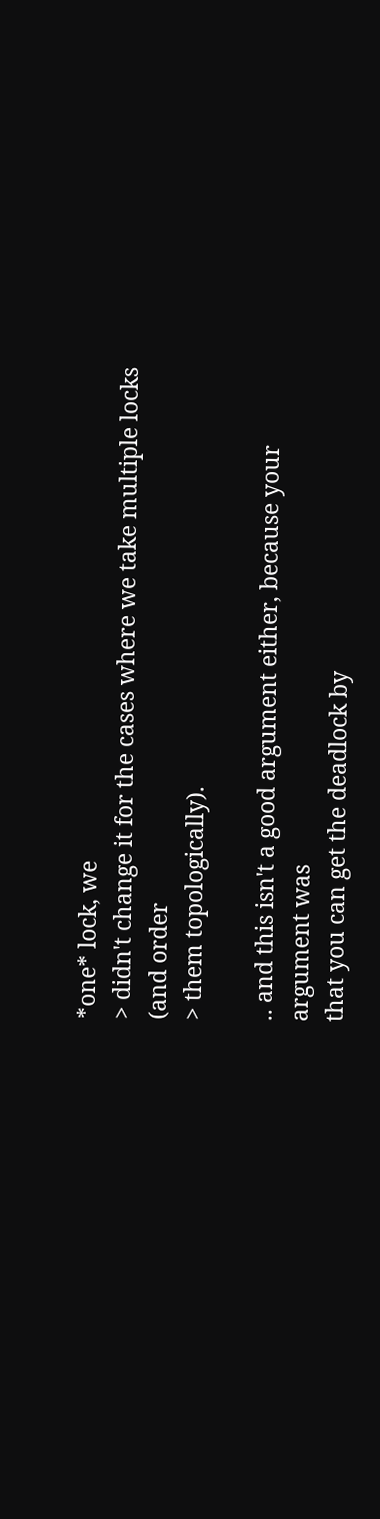*one* lock, we
> didn't change it for the cases where we take multiple locks (and order
> them topologically).

.. and this isn't a good argument either, because your argument was
that you can get the deadlock by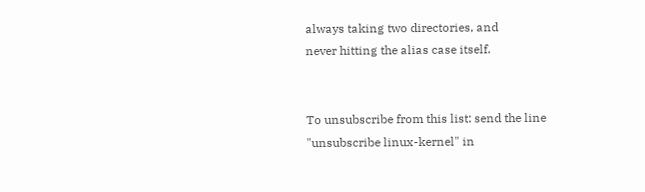always taking two directories, and
never hitting the alias case itself.


To unsubscribe from this list: send the line "unsubscribe linux-kernel" in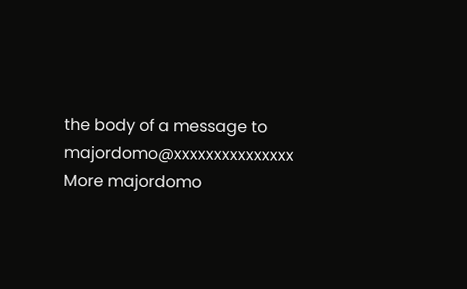the body of a message to majordomo@xxxxxxxxxxxxxxx
More majordomo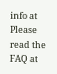info at
Please read the FAQ at